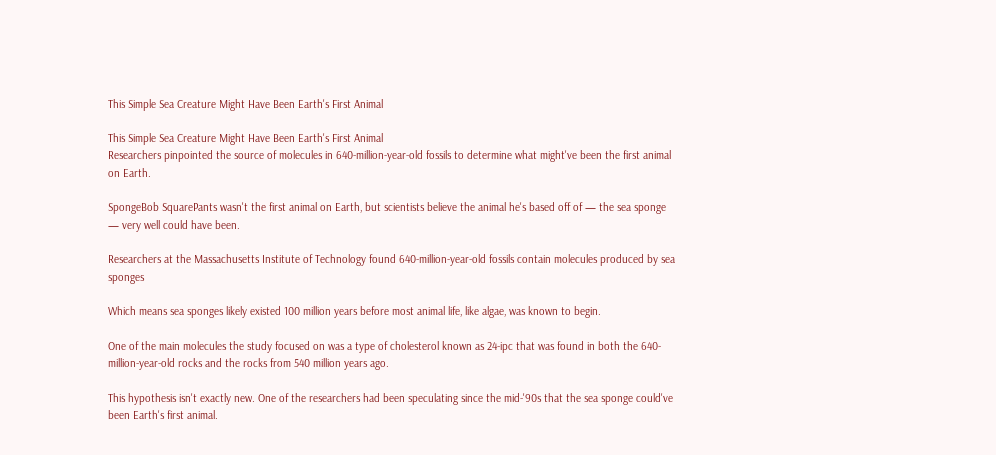This Simple Sea Creature Might Have Been Earth's First Animal

This Simple Sea Creature Might Have Been Earth's First Animal
Researchers pinpointed the source of molecules in 640-million-year-old fossils to determine what might've been the first animal on Earth.

SpongeBob SquarePants wasn't the first animal on Earth, but scientists believe the animal he's based off of — the sea sponge — very well could have been.

Researchers at the Massachusetts Institute of Technology found 640-million-year-old fossils contain molecules produced by sea sponges

Which means sea sponges likely existed 100 million years before most animal life, like algae, was known to begin.

One of the main molecules the study focused on was a type of cholesterol known as 24-ipc that was found in both the 640-million-year-old rocks and the rocks from 540 million years ago.

This hypothesis isn't exactly new. One of the researchers had been speculating since the mid-'90s that the sea sponge could've been Earth's first animal.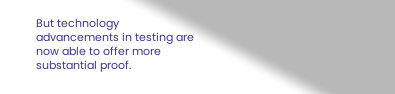But technology advancements in testing are now able to offer more substantial proof.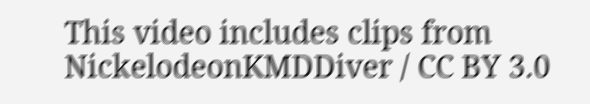This video includes clips from NickelodeonKMDDiver / CC BY 3.0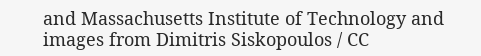and Massachusetts Institute of Technology and images from Dimitris Siskopoulos / CC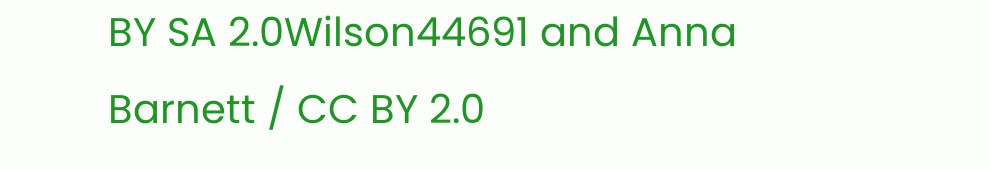BY SA 2.0Wilson44691 and Anna Barnett / CC BY 2.0